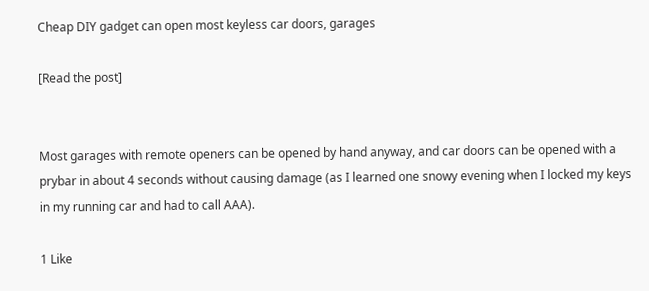Cheap DIY gadget can open most keyless car doors, garages

[Read the post]


Most garages with remote openers can be opened by hand anyway, and car doors can be opened with a prybar in about 4 seconds without causing damage (as I learned one snowy evening when I locked my keys in my running car and had to call AAA).

1 Like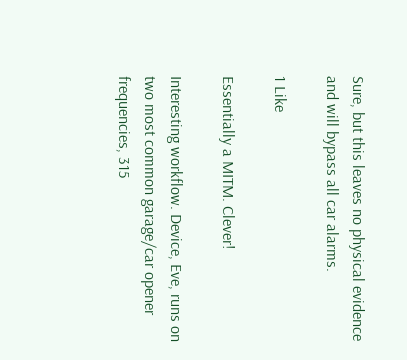Sure, but this leaves no physical evidence and will bypass all car alarms.

1 Like

Essentially a MITM. Clever!

Interesting workflow. Device, Eve, runs on two most common garage/car opener frequencies, 315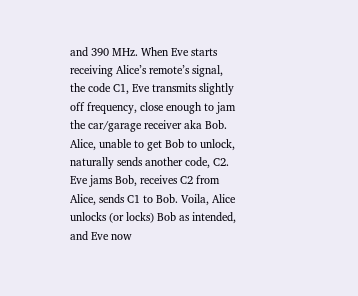and 390 MHz. When Eve starts receiving Alice’s remote’s signal, the code C1, Eve transmits slightly off frequency, close enough to jam the car/garage receiver aka Bob. Alice, unable to get Bob to unlock, naturally sends another code, C2. Eve jams Bob, receives C2 from Alice, sends C1 to Bob. Voila, Alice unlocks (or locks) Bob as intended, and Eve now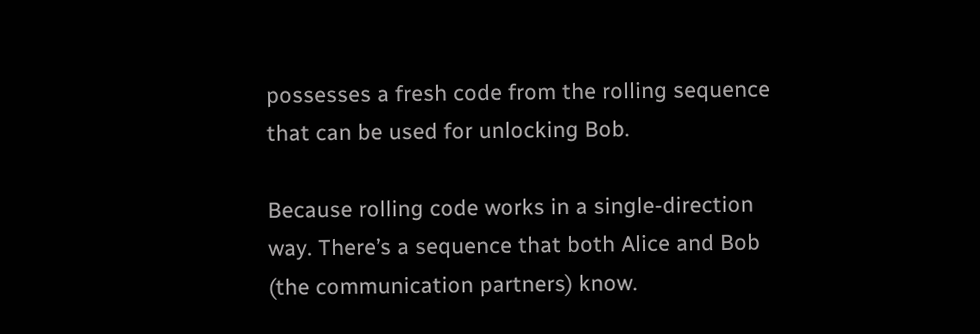possesses a fresh code from the rolling sequence that can be used for unlocking Bob.

Because rolling code works in a single-direction way. There’s a sequence that both Alice and Bob (the communication partners) know.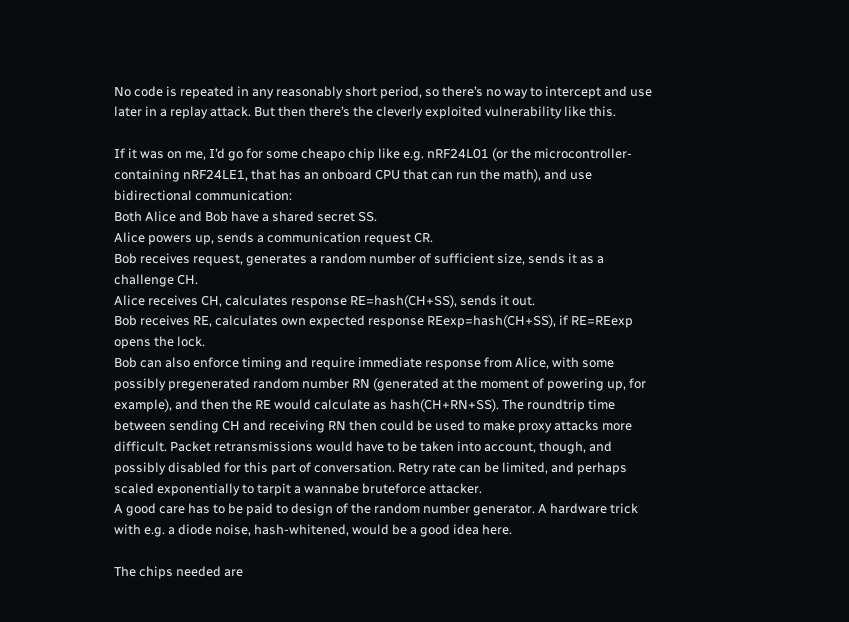No code is repeated in any reasonably short period, so there’s no way to intercept and use later in a replay attack. But then there’s the cleverly exploited vulnerability like this.

If it was on me, I’d go for some cheapo chip like e.g. nRF24L01 (or the microcontroller-containing nRF24LE1, that has an onboard CPU that can run the math), and use bidirectional communication:
Both Alice and Bob have a shared secret SS.
Alice powers up, sends a communication request CR.
Bob receives request, generates a random number of sufficient size, sends it as a challenge CH.
Alice receives CH, calculates response RE=hash(CH+SS), sends it out.
Bob receives RE, calculates own expected response REexp=hash(CH+SS), if RE=REexp opens the lock.
Bob can also enforce timing and require immediate response from Alice, with some possibly pregenerated random number RN (generated at the moment of powering up, for example), and then the RE would calculate as hash(CH+RN+SS). The roundtrip time between sending CH and receiving RN then could be used to make proxy attacks more difficult. Packet retransmissions would have to be taken into account, though, and possibly disabled for this part of conversation. Retry rate can be limited, and perhaps scaled exponentially to tarpit a wannabe bruteforce attacker.
A good care has to be paid to design of the random number generator. A hardware trick with e.g. a diode noise, hash-whitened, would be a good idea here.

The chips needed are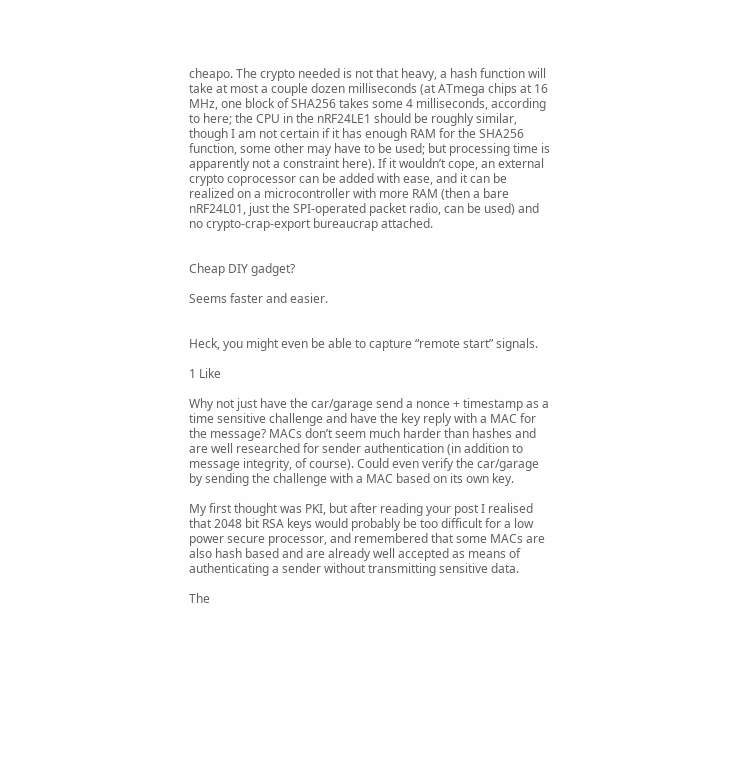cheapo. The crypto needed is not that heavy, a hash function will take at most a couple dozen milliseconds (at ATmega chips at 16 MHz, one block of SHA256 takes some 4 milliseconds, according to here; the CPU in the nRF24LE1 should be roughly similar, though I am not certain if it has enough RAM for the SHA256 function, some other may have to be used; but processing time is apparently not a constraint here). If it wouldn’t cope, an external crypto coprocessor can be added with ease, and it can be realized on a microcontroller with more RAM (then a bare nRF24L01, just the SPI-operated packet radio, can be used) and no crypto-crap-export bureaucrap attached.


Cheap DIY gadget?

Seems faster and easier.


Heck, you might even be able to capture “remote start” signals.

1 Like

Why not just have the car/garage send a nonce + timestamp as a time sensitive challenge and have the key reply with a MAC for the message? MACs don’t seem much harder than hashes and are well researched for sender authentication (in addition to message integrity, of course). Could even verify the car/garage by sending the challenge with a MAC based on its own key.

My first thought was PKI, but after reading your post I realised that 2048 bit RSA keys would probably be too difficult for a low power secure processor, and remembered that some MACs are also hash based and are already well accepted as means of authenticating a sender without transmitting sensitive data.

The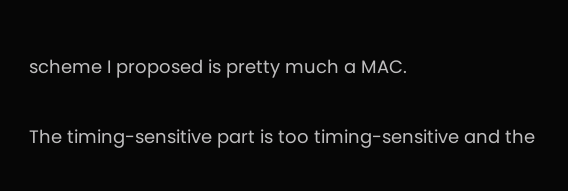scheme I proposed is pretty much a MAC.

The timing-sensitive part is too timing-sensitive and the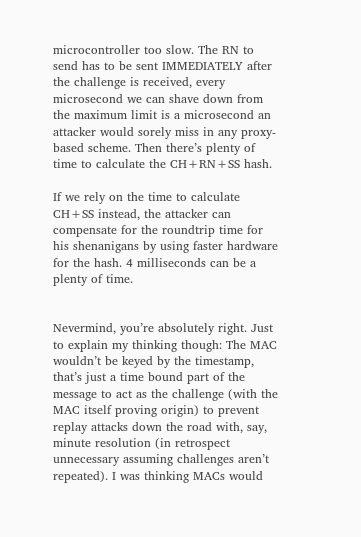microcontroller too slow. The RN to send has to be sent IMMEDIATELY after the challenge is received, every microsecond we can shave down from the maximum limit is a microsecond an attacker would sorely miss in any proxy-based scheme. Then there’s plenty of time to calculate the CH+RN+SS hash.

If we rely on the time to calculate CH+SS instead, the attacker can compensate for the roundtrip time for his shenanigans by using faster hardware for the hash. 4 milliseconds can be a plenty of time.


Nevermind, you’re absolutely right. Just to explain my thinking though: The MAC wouldn’t be keyed by the timestamp, that’s just a time bound part of the message to act as the challenge (with the MAC itself proving origin) to prevent replay attacks down the road with, say, minute resolution (in retrospect unnecessary assuming challenges aren’t repeated). I was thinking MACs would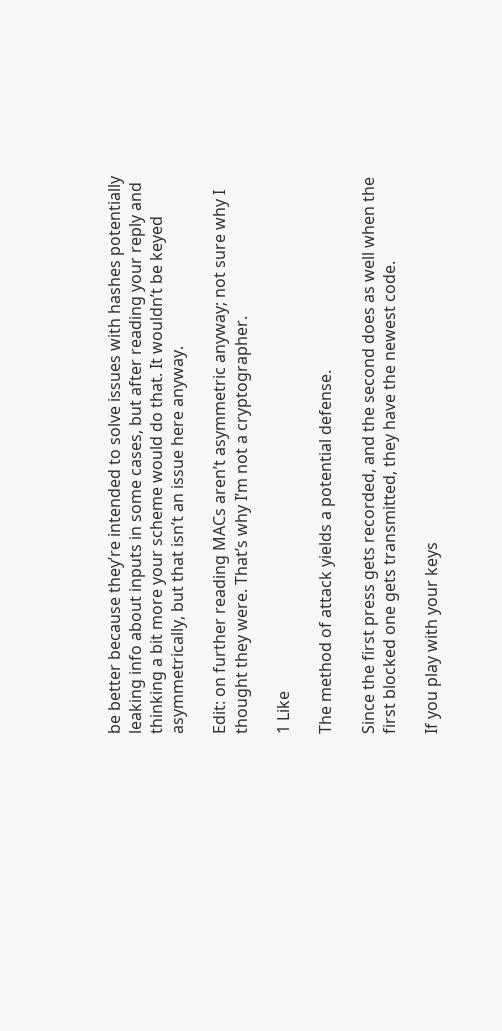be better because they’re intended to solve issues with hashes potentially leaking info about inputs in some cases, but after reading your reply and thinking a bit more your scheme would do that. It wouldn’t be keyed asymmetrically, but that isn’t an issue here anyway.

Edit: on further reading MACs aren’t asymmetric anyway; not sure why I thought they were. That’s why I’m not a cryptographer.

1 Like

The method of attack yields a potential defense.

Since the first press gets recorded, and the second does as well when the first blocked one gets transmitted, they have the newest code.

If you play with your keys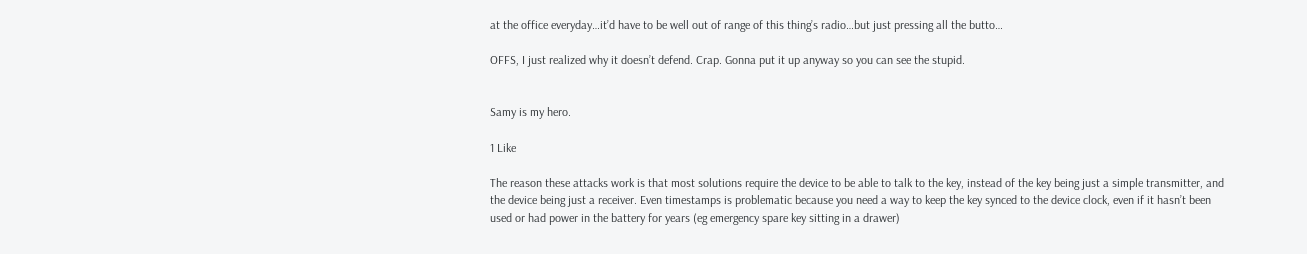at the office everyday…it’d have to be well out of range of this thing’s radio…but just pressing all the butto…

OFFS, I just realized why it doesn’t defend. Crap. Gonna put it up anyway so you can see the stupid.


Samy is my hero.

1 Like

The reason these attacks work is that most solutions require the device to be able to talk to the key, instead of the key being just a simple transmitter, and the device being just a receiver. Even timestamps is problematic because you need a way to keep the key synced to the device clock, even if it hasn’t been used or had power in the battery for years (eg emergency spare key sitting in a drawer)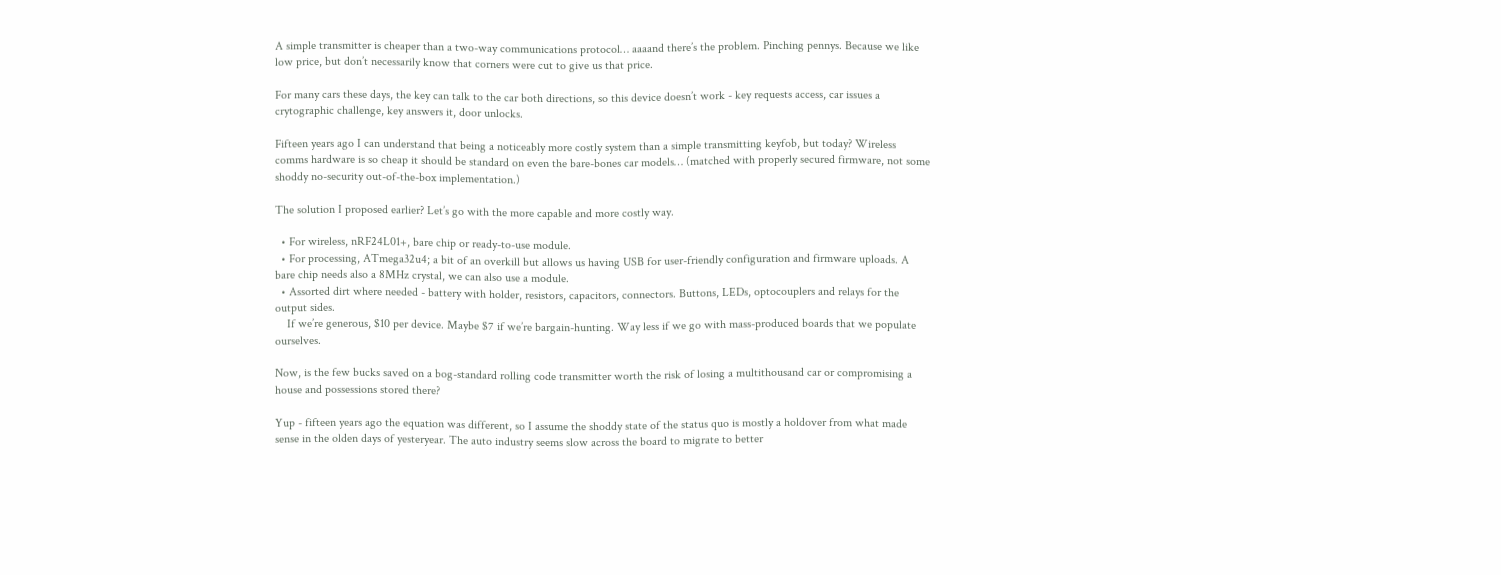A simple transmitter is cheaper than a two-way communications protocol… aaaand there’s the problem. Pinching pennys. Because we like low price, but don’t necessarily know that corners were cut to give us that price.

For many cars these days, the key can talk to the car both directions, so this device doesn’t work - key requests access, car issues a crytographic challenge, key answers it, door unlocks.

Fifteen years ago I can understand that being a noticeably more costly system than a simple transmitting keyfob, but today? Wireless comms hardware is so cheap it should be standard on even the bare-bones car models… (matched with properly secured firmware, not some shoddy no-security out-of-the-box implementation.)

The solution I proposed earlier? Let’s go with the more capable and more costly way.

  • For wireless, nRF24L01+, bare chip or ready-to-use module.
  • For processing, ATmega32u4; a bit of an overkill but allows us having USB for user-friendly configuration and firmware uploads. A bare chip needs also a 8MHz crystal, we can also use a module.
  • Assorted dirt where needed - battery with holder, resistors, capacitors, connectors. Buttons, LEDs, optocouplers and relays for the output sides.
    If we’re generous, $10 per device. Maybe $7 if we’re bargain-hunting. Way less if we go with mass-produced boards that we populate ourselves.

Now, is the few bucks saved on a bog-standard rolling code transmitter worth the risk of losing a multithousand car or compromising a house and possessions stored there?

Yup - fifteen years ago the equation was different, so I assume the shoddy state of the status quo is mostly a holdover from what made sense in the olden days of yesteryear. The auto industry seems slow across the board to migrate to better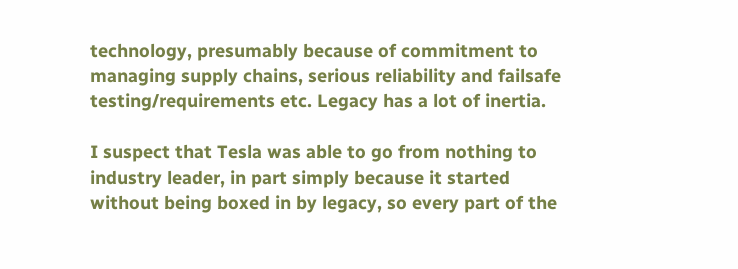technology, presumably because of commitment to managing supply chains, serious reliability and failsafe testing/requirements etc. Legacy has a lot of inertia.

I suspect that Tesla was able to go from nothing to industry leader, in part simply because it started without being boxed in by legacy, so every part of the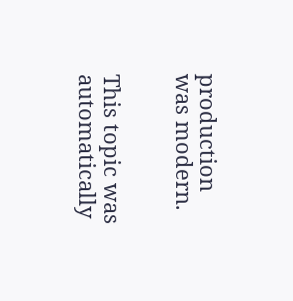production was modern.


This topic was automatically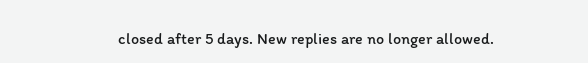closed after 5 days. New replies are no longer allowed.